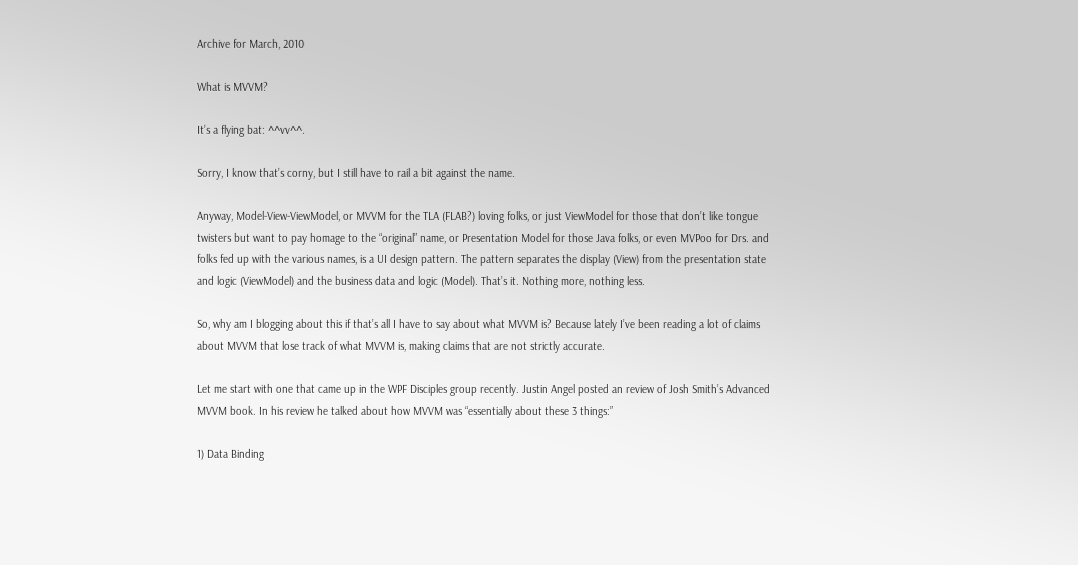Archive for March, 2010

What is MVVM?

It’s a flying bat: ^^vv^^.

Sorry, I know that’s corny, but I still have to rail a bit against the name.

Anyway, Model-View-ViewModel, or MVVM for the TLA (FLAB?) loving folks, or just ViewModel for those that don’t like tongue twisters but want to pay homage to the “original” name, or Presentation Model for those Java folks, or even MVPoo for Drs. and folks fed up with the various names, is a UI design pattern. The pattern separates the display (View) from the presentation state and logic (ViewModel) and the business data and logic (Model). That’s it. Nothing more, nothing less.

So, why am I blogging about this if that’s all I have to say about what MVVM is? Because lately I’ve been reading a lot of claims about MVVM that lose track of what MVVM is, making claims that are not strictly accurate.

Let me start with one that came up in the WPF Disciples group recently. Justin Angel posted an review of Josh Smith’s Advanced MVVM book. In his review he talked about how MVVM was “essentially about these 3 things:”

1) Data Binding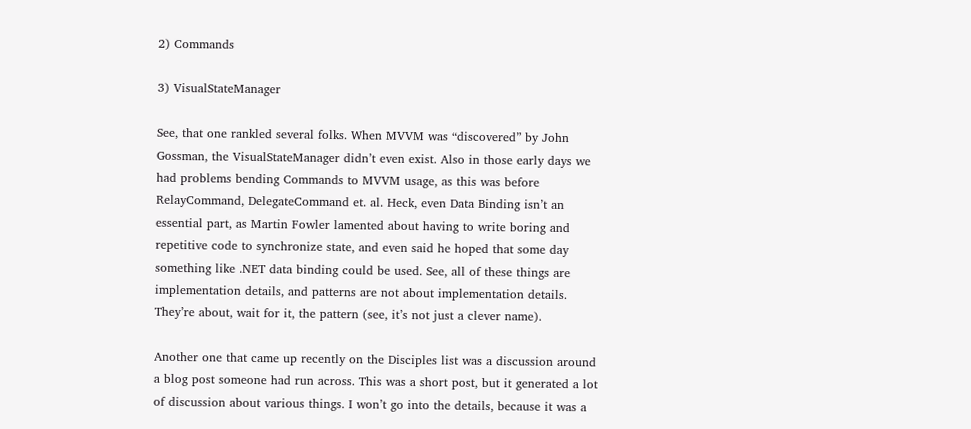2) Commands

3) VisualStateManager

See, that one rankled several folks. When MVVM was “discovered” by John Gossman, the VisualStateManager didn’t even exist. Also in those early days we had problems bending Commands to MVVM usage, as this was before RelayCommand, DelegateCommand et. al. Heck, even Data Binding isn’t an essential part, as Martin Fowler lamented about having to write boring and repetitive code to synchronize state, and even said he hoped that some day something like .NET data binding could be used. See, all of these things are implementation details, and patterns are not about implementation details. They’re about, wait for it, the pattern (see, it’s not just a clever name).

Another one that came up recently on the Disciples list was a discussion around a blog post someone had run across. This was a short post, but it generated a lot of discussion about various things. I won’t go into the details, because it was a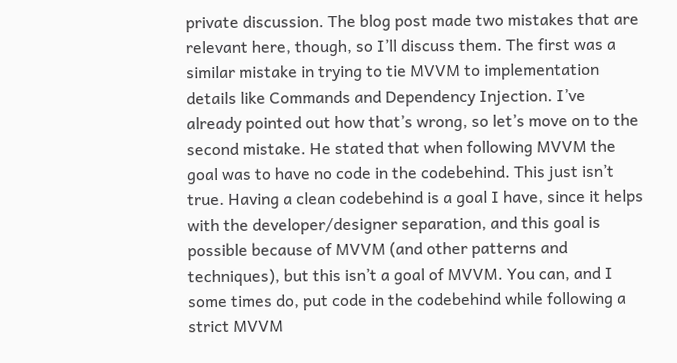private discussion. The blog post made two mistakes that are relevant here, though, so I’ll discuss them. The first was a similar mistake in trying to tie MVVM to implementation details like Commands and Dependency Injection. I’ve already pointed out how that’s wrong, so let’s move on to the second mistake. He stated that when following MVVM the goal was to have no code in the codebehind. This just isn’t true. Having a clean codebehind is a goal I have, since it helps with the developer/designer separation, and this goal is possible because of MVVM (and other patterns and techniques), but this isn’t a goal of MVVM. You can, and I some times do, put code in the codebehind while following a strict MVVM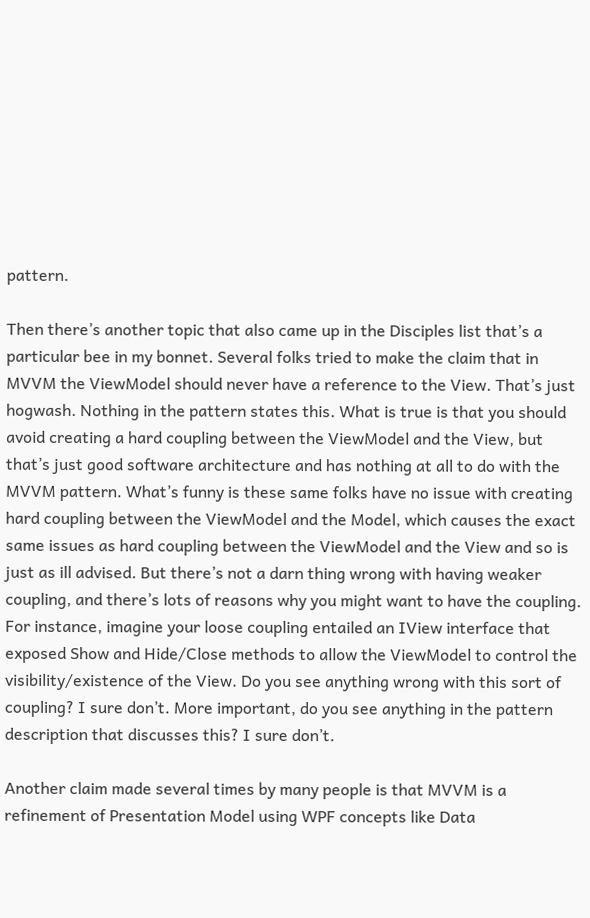pattern.

Then there’s another topic that also came up in the Disciples list that’s a particular bee in my bonnet. Several folks tried to make the claim that in MVVM the ViewModel should never have a reference to the View. That’s just hogwash. Nothing in the pattern states this. What is true is that you should avoid creating a hard coupling between the ViewModel and the View, but that’s just good software architecture and has nothing at all to do with the MVVM pattern. What’s funny is these same folks have no issue with creating hard coupling between the ViewModel and the Model, which causes the exact same issues as hard coupling between the ViewModel and the View and so is just as ill advised. But there’s not a darn thing wrong with having weaker coupling, and there’s lots of reasons why you might want to have the coupling. For instance, imagine your loose coupling entailed an IView interface that exposed Show and Hide/Close methods to allow the ViewModel to control the visibility/existence of the View. Do you see anything wrong with this sort of coupling? I sure don’t. More important, do you see anything in the pattern description that discusses this? I sure don’t.

Another claim made several times by many people is that MVVM is a refinement of Presentation Model using WPF concepts like Data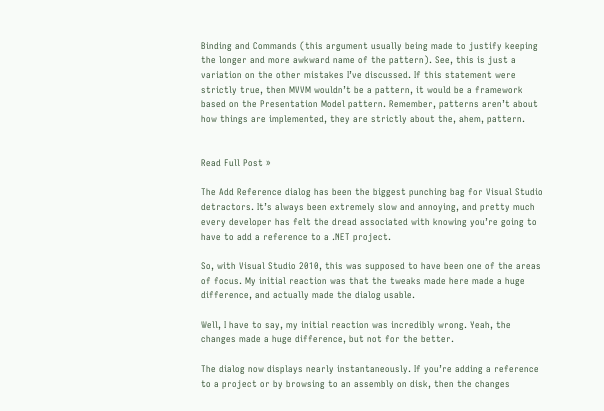Binding and Commands (this argument usually being made to justify keeping the longer and more awkward name of the pattern). See, this is just a variation on the other mistakes I’ve discussed. If this statement were strictly true, then MVVM wouldn’t be a pattern, it would be a framework based on the Presentation Model pattern. Remember, patterns aren’t about how things are implemented, they are strictly about the, ahem, pattern.


Read Full Post »

The Add Reference dialog has been the biggest punching bag for Visual Studio detractors. It’s always been extremely slow and annoying, and pretty much every developer has felt the dread associated with knowing you’re going to have to add a reference to a .NET project.

So, with Visual Studio 2010, this was supposed to have been one of the areas of focus. My initial reaction was that the tweaks made here made a huge difference, and actually made the dialog usable.

Well, I have to say, my initial reaction was incredibly wrong. Yeah, the changes made a huge difference, but not for the better.

The dialog now displays nearly instantaneously. If you’re adding a reference to a project or by browsing to an assembly on disk, then the changes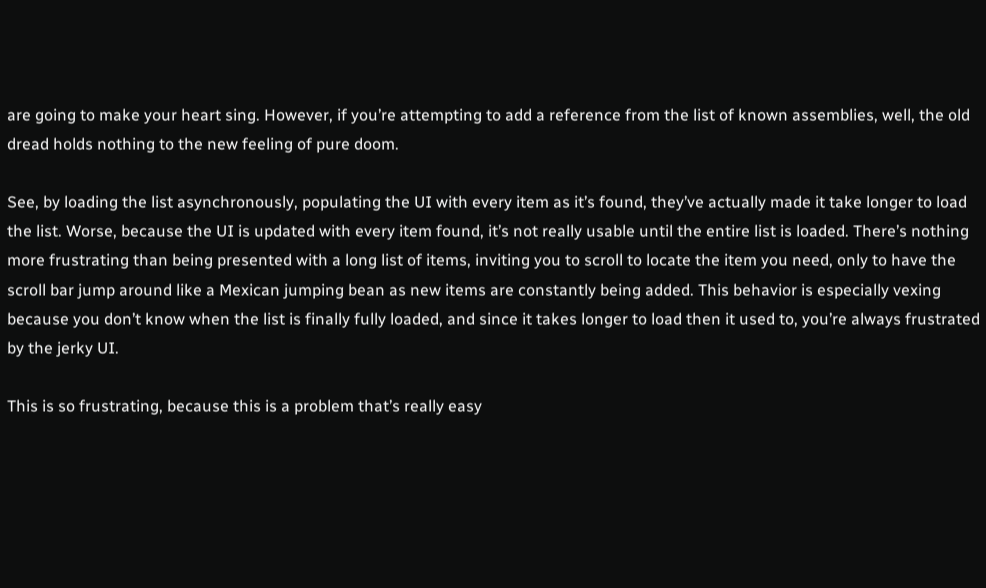are going to make your heart sing. However, if you’re attempting to add a reference from the list of known assemblies, well, the old dread holds nothing to the new feeling of pure doom.

See, by loading the list asynchronously, populating the UI with every item as it’s found, they’ve actually made it take longer to load the list. Worse, because the UI is updated with every item found, it’s not really usable until the entire list is loaded. There’s nothing more frustrating than being presented with a long list of items, inviting you to scroll to locate the item you need, only to have the scroll bar jump around like a Mexican jumping bean as new items are constantly being added. This behavior is especially vexing because you don’t know when the list is finally fully loaded, and since it takes longer to load then it used to, you’re always frustrated by the jerky UI.

This is so frustrating, because this is a problem that’s really easy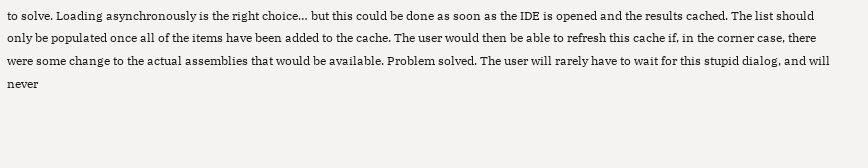to solve. Loading asynchronously is the right choice… but this could be done as soon as the IDE is opened and the results cached. The list should only be populated once all of the items have been added to the cache. The user would then be able to refresh this cache if, in the corner case, there were some change to the actual assemblies that would be available. Problem solved. The user will rarely have to wait for this stupid dialog, and will never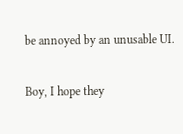be annoyed by an unusable UI.

Boy, I hope they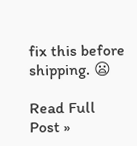fix this before shipping. 😦

Read Full Post »